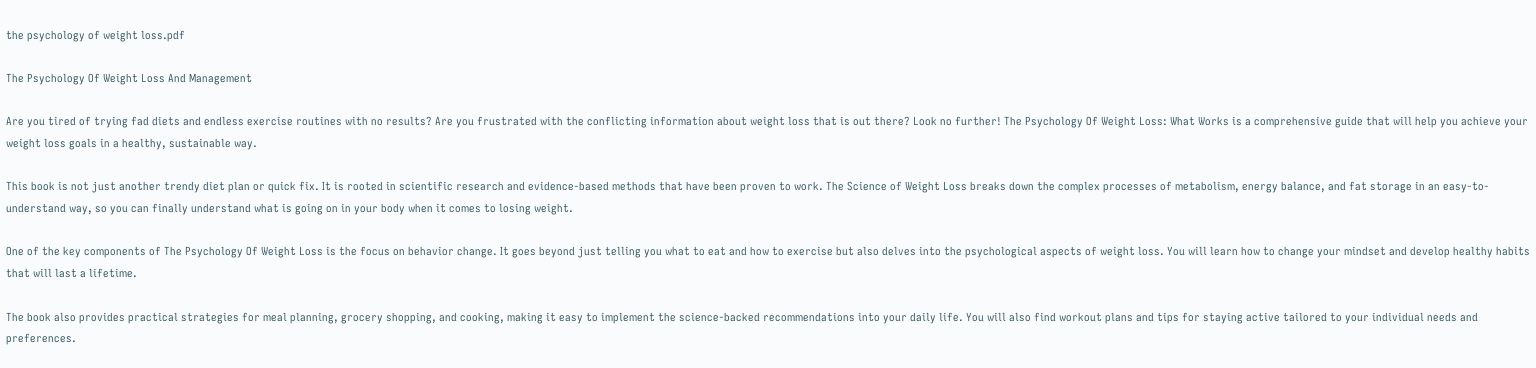the psychology of weight loss.pdf

The Psychology Of Weight Loss And Management

Are you tired of trying fad diets and endless exercise routines with no results? Are you frustrated with the conflicting information about weight loss that is out there? Look no further! The Psychology Of Weight Loss: What Works is a comprehensive guide that will help you achieve your weight loss goals in a healthy, sustainable way.

This book is not just another trendy diet plan or quick fix. It is rooted in scientific research and evidence-based methods that have been proven to work. The Science of Weight Loss breaks down the complex processes of metabolism, energy balance, and fat storage in an easy-to-understand way, so you can finally understand what is going on in your body when it comes to losing weight.

One of the key components of The Psychology Of Weight Loss is the focus on behavior change. It goes beyond just telling you what to eat and how to exercise but also delves into the psychological aspects of weight loss. You will learn how to change your mindset and develop healthy habits that will last a lifetime.

The book also provides practical strategies for meal planning, grocery shopping, and cooking, making it easy to implement the science-backed recommendations into your daily life. You will also find workout plans and tips for staying active tailored to your individual needs and preferences.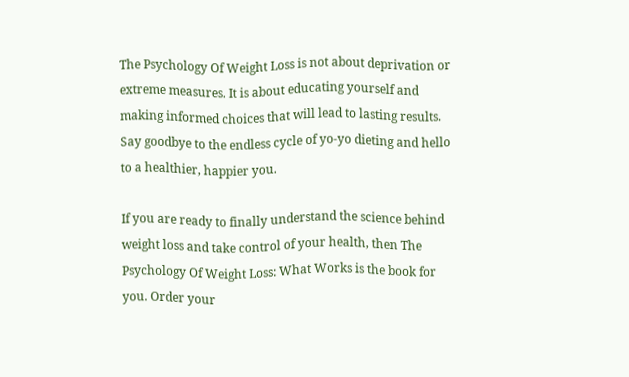The Psychology Of Weight Loss is not about deprivation or extreme measures. It is about educating yourself and making informed choices that will lead to lasting results. Say goodbye to the endless cycle of yo-yo dieting and hello to a healthier, happier you.

If you are ready to finally understand the science behind weight loss and take control of your health, then The Psychology Of Weight Loss: What Works is the book for you. Order your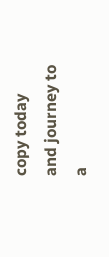copy today and journey to a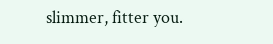slimmer, fitter you.